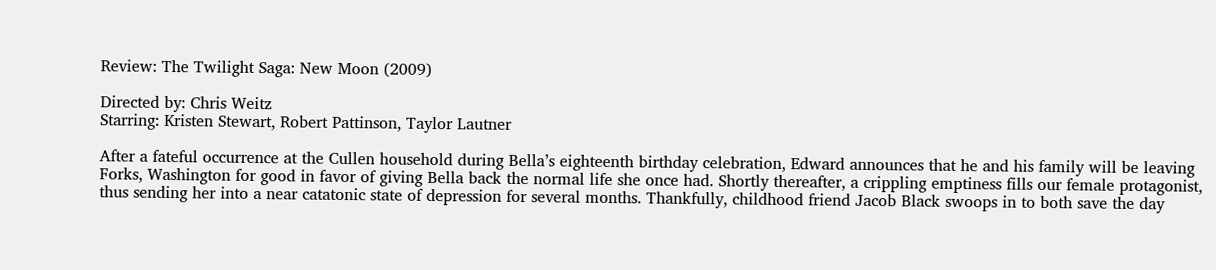Review: The Twilight Saga: New Moon (2009)

Directed by: Chris Weitz
Starring: Kristen Stewart, Robert Pattinson, Taylor Lautner

After a fateful occurrence at the Cullen household during Bella’s eighteenth birthday celebration, Edward announces that he and his family will be leaving Forks, Washington for good in favor of giving Bella back the normal life she once had. Shortly thereafter, a crippling emptiness fills our female protagonist, thus sending her into a near catatonic state of depression for several months. Thankfully, childhood friend Jacob Black swoops in to both save the day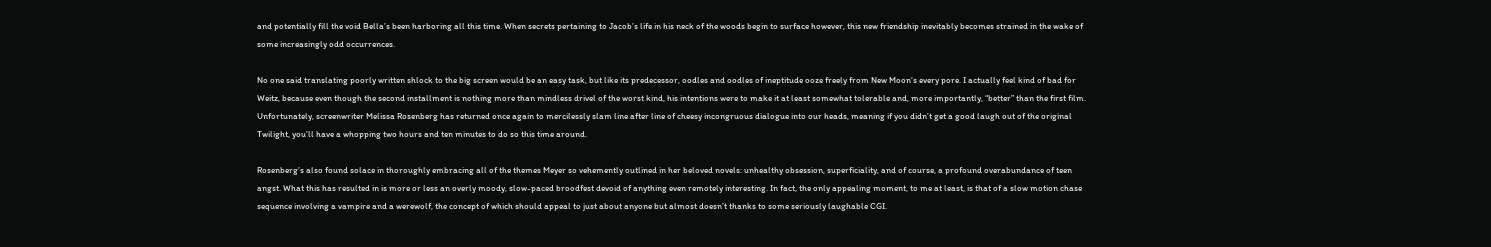and potentially fill the void Bella’s been harboring all this time. When secrets pertaining to Jacob’s life in his neck of the woods begin to surface however, this new friendship inevitably becomes strained in the wake of some increasingly odd occurrences.

No one said translating poorly written shlock to the big screen would be an easy task, but like its predecessor, oodles and oodles of ineptitude ooze freely from New Moon‘s every pore. I actually feel kind of bad for Weitz, because even though the second installment is nothing more than mindless drivel of the worst kind, his intentions were to make it at least somewhat tolerable and, more importantly, “better” than the first film. Unfortunately, screenwriter Melissa Rosenberg has returned once again to mercilessly slam line after line of cheesy incongruous dialogue into our heads, meaning if you didn’t get a good laugh out of the original Twilight, you’ll have a whopping two hours and ten minutes to do so this time around.

Rosenberg’s also found solace in thoroughly embracing all of the themes Meyer so vehemently outlined in her beloved novels: unhealthy obsession, superficiality, and of course, a profound overabundance of teen angst. What this has resulted in is more or less an overly moody, slow-paced broodfest devoid of anything even remotely interesting. In fact, the only appealing moment, to me at least, is that of a slow motion chase sequence involving a vampire and a werewolf, the concept of which should appeal to just about anyone but almost doesn’t thanks to some seriously laughable CGI.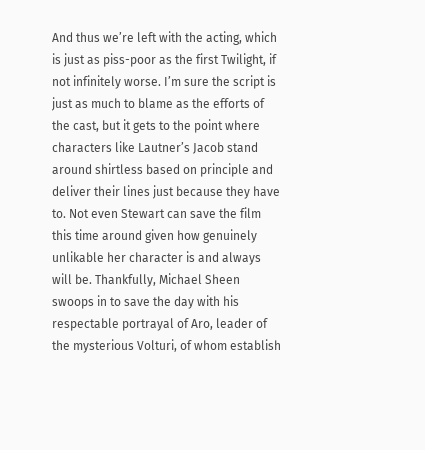And thus we’re left with the acting, which is just as piss-poor as the first Twilight, if not infinitely worse. I’m sure the script is just as much to blame as the efforts of the cast, but it gets to the point where characters like Lautner’s Jacob stand around shirtless based on principle and deliver their lines just because they have to. Not even Stewart can save the film this time around given how genuinely unlikable her character is and always will be. Thankfully, Michael Sheen swoops in to save the day with his respectable portrayal of Aro, leader of the mysterious Volturi, of whom establish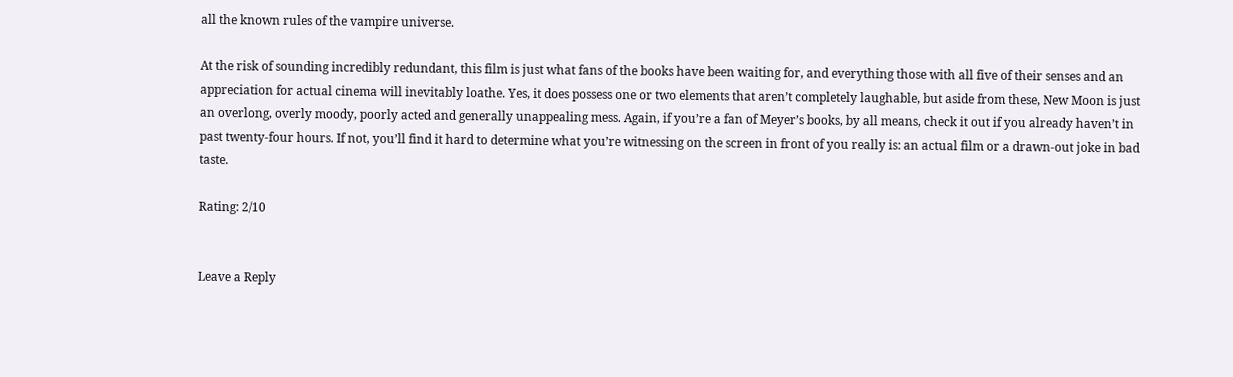all the known rules of the vampire universe.

At the risk of sounding incredibly redundant, this film is just what fans of the books have been waiting for, and everything those with all five of their senses and an appreciation for actual cinema will inevitably loathe. Yes, it does possess one or two elements that aren’t completely laughable, but aside from these, New Moon is just an overlong, overly moody, poorly acted and generally unappealing mess. Again, if you’re a fan of Meyer’s books, by all means, check it out if you already haven’t in past twenty-four hours. If not, you’ll find it hard to determine what you’re witnessing on the screen in front of you really is: an actual film or a drawn-out joke in bad taste.

Rating: 2/10


Leave a Reply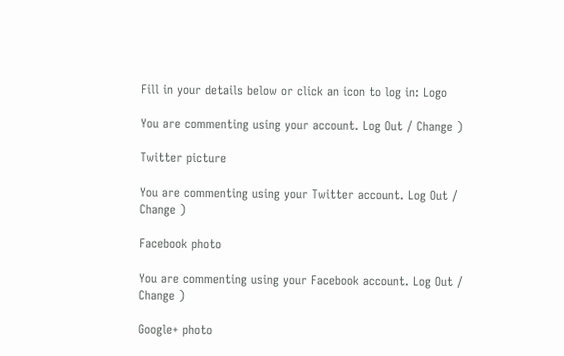Fill in your details below or click an icon to log in: Logo

You are commenting using your account. Log Out / Change )

Twitter picture

You are commenting using your Twitter account. Log Out / Change )

Facebook photo

You are commenting using your Facebook account. Log Out / Change )

Google+ photo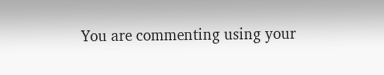You are commenting using your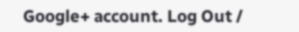Google+ account. Log Out /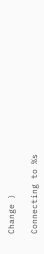Change )

Connecting to %s